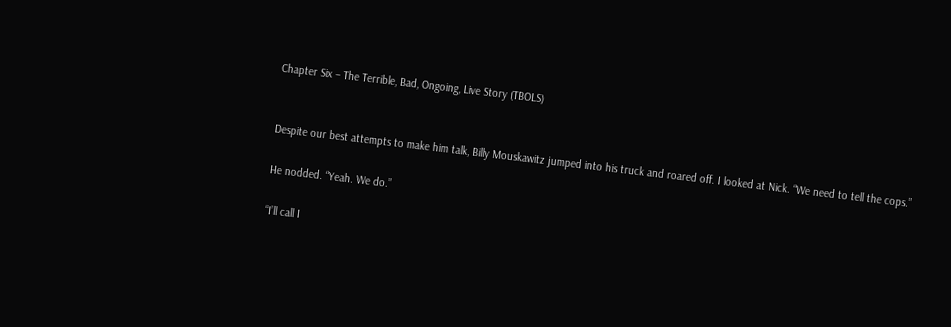Chapter Six – The Terrible, Bad, Ongoing, Live Story (TBOLS)


Despite our best attempts to make him talk, Billy Mouskawitz jumped into his truck and roared off. I looked at Nick. “We need to tell the cops.”

He nodded. “Yeah. We do.”

“I’ll call I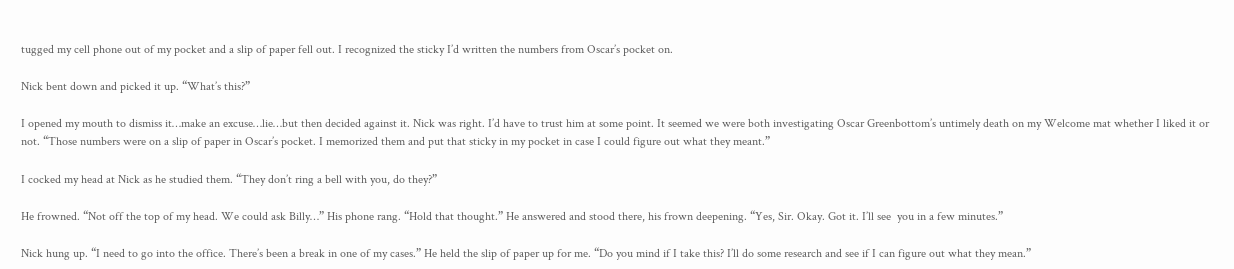tugged my cell phone out of my pocket and a slip of paper fell out. I recognized the sticky I’d written the numbers from Oscar’s pocket on.

Nick bent down and picked it up. “What’s this?”

I opened my mouth to dismiss it…make an excuse…lie…but then decided against it. Nick was right. I’d have to trust him at some point. It seemed we were both investigating Oscar Greenbottom’s untimely death on my Welcome mat whether I liked it or not. “Those numbers were on a slip of paper in Oscar’s pocket. I memorized them and put that sticky in my pocket in case I could figure out what they meant.”

I cocked my head at Nick as he studied them. “They don’t ring a bell with you, do they?”

He frowned. “Not off the top of my head. We could ask Billy…” His phone rang. “Hold that thought.” He answered and stood there, his frown deepening. “Yes, Sir. Okay. Got it. I’ll see  you in a few minutes.”

Nick hung up. “I need to go into the office. There’s been a break in one of my cases.” He held the slip of paper up for me. “Do you mind if I take this? I’ll do some research and see if I can figure out what they mean.”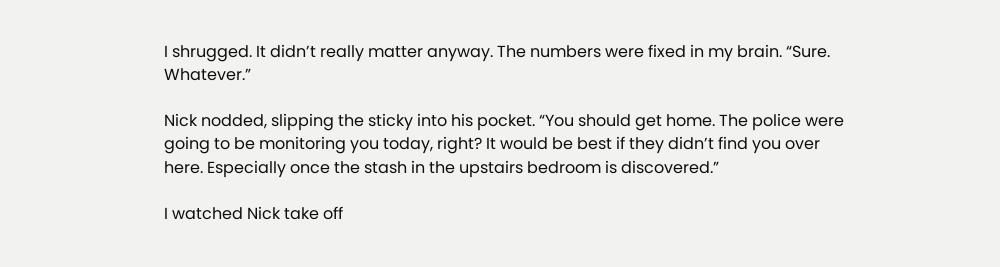I shrugged. It didn’t really matter anyway. The numbers were fixed in my brain. “Sure. Whatever.”

Nick nodded, slipping the sticky into his pocket. “You should get home. The police were going to be monitoring you today, right? It would be best if they didn’t find you over here. Especially once the stash in the upstairs bedroom is discovered.”

I watched Nick take off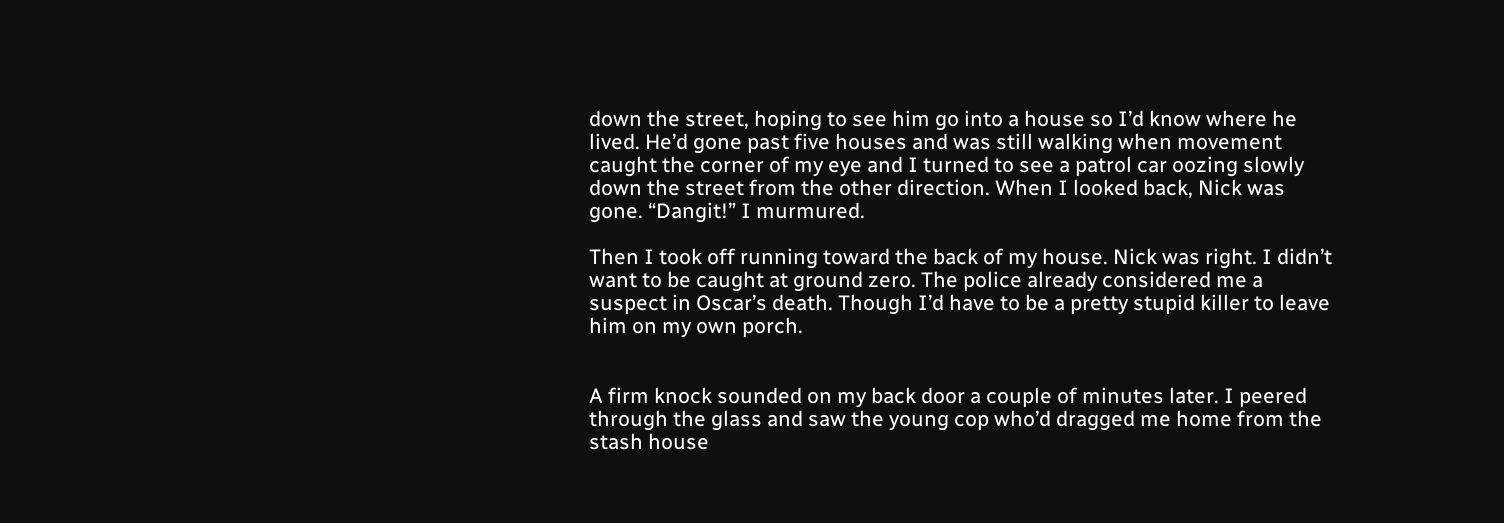down the street, hoping to see him go into a house so I’d know where he lived. He’d gone past five houses and was still walking when movement caught the corner of my eye and I turned to see a patrol car oozing slowly down the street from the other direction. When I looked back, Nick was gone. “Dangit!” I murmured.

Then I took off running toward the back of my house. Nick was right. I didn’t want to be caught at ground zero. The police already considered me a suspect in Oscar’s death. Though I’d have to be a pretty stupid killer to leave him on my own porch.


A firm knock sounded on my back door a couple of minutes later. I peered through the glass and saw the young cop who’d dragged me home from the stash house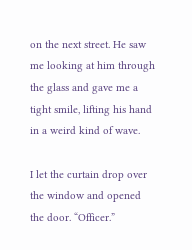on the next street. He saw me looking at him through the glass and gave me a tight smile, lifting his hand in a weird kind of wave.

I let the curtain drop over the window and opened the door. “Officer.”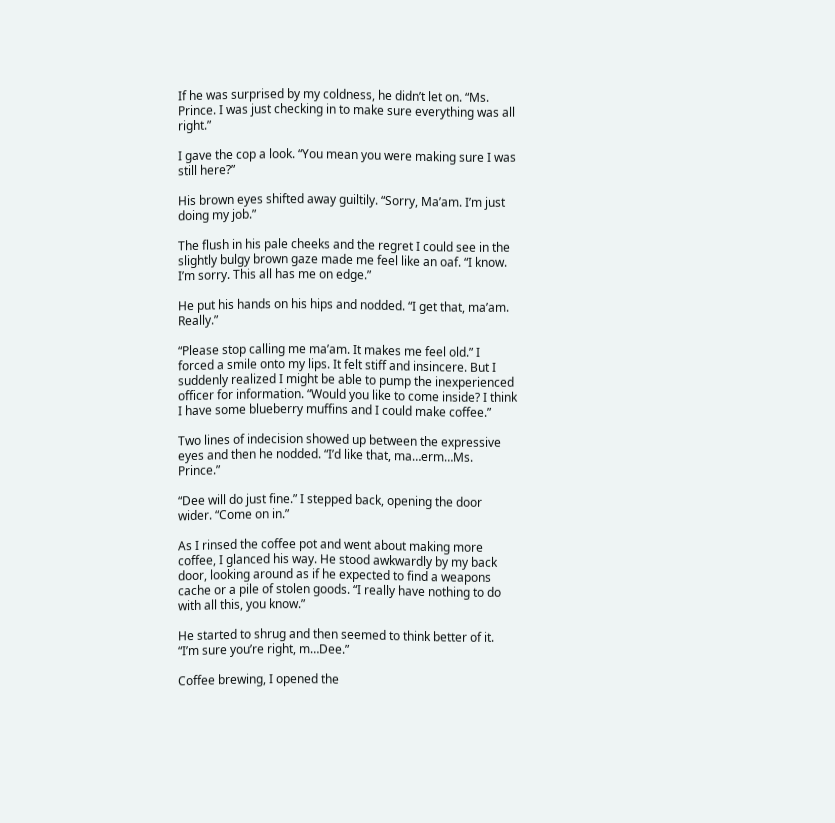If he was surprised by my coldness, he didn’t let on. “Ms. Prince. I was just checking in to make sure everything was all right.”

I gave the cop a look. “You mean you were making sure I was still here?”

His brown eyes shifted away guiltily. “Sorry, Ma’am. I’m just doing my job.”

The flush in his pale cheeks and the regret I could see in the slightly bulgy brown gaze made me feel like an oaf. “I know. I’m sorry. This all has me on edge.”

He put his hands on his hips and nodded. “I get that, ma’am. Really.”

“Please stop calling me ma’am. It makes me feel old.” I forced a smile onto my lips. It felt stiff and insincere. But I suddenly realized I might be able to pump the inexperienced officer for information. “Would you like to come inside? I think I have some blueberry muffins and I could make coffee.”

Two lines of indecision showed up between the expressive eyes and then he nodded. “I’d like that, ma…erm…Ms. Prince.”

“Dee will do just fine.” I stepped back, opening the door wider. “Come on in.”

As I rinsed the coffee pot and went about making more coffee, I glanced his way. He stood awkwardly by my back door, looking around as if he expected to find a weapons cache or a pile of stolen goods. “I really have nothing to do with all this, you know.”

He started to shrug and then seemed to think better of it. “I’m sure you’re right, m…Dee.”

Coffee brewing, I opened the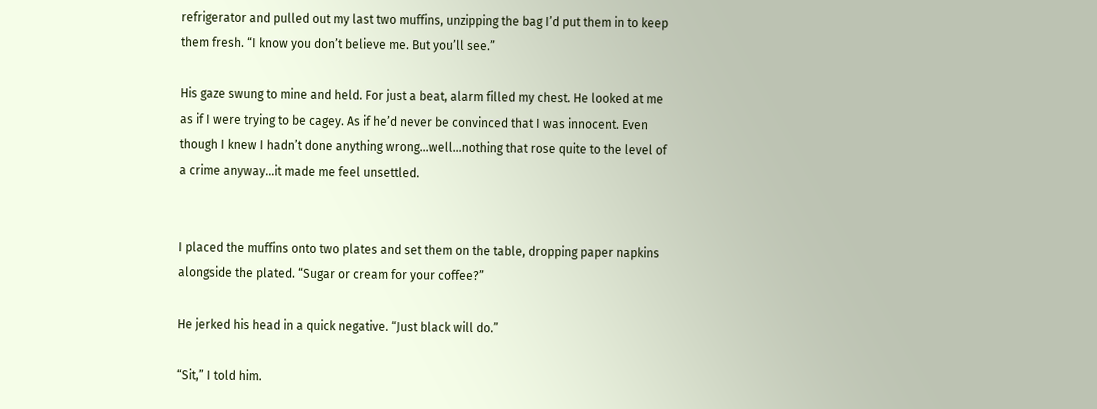refrigerator and pulled out my last two muffins, unzipping the bag I’d put them in to keep them fresh. “I know you don’t believe me. But you’ll see.”

His gaze swung to mine and held. For just a beat, alarm filled my chest. He looked at me as if I were trying to be cagey. As if he’d never be convinced that I was innocent. Even though I knew I hadn’t done anything wrong…well…nothing that rose quite to the level of a crime anyway…it made me feel unsettled.


I placed the muffins onto two plates and set them on the table, dropping paper napkins alongside the plated. “Sugar or cream for your coffee?”

He jerked his head in a quick negative. “Just black will do.”

“Sit,” I told him.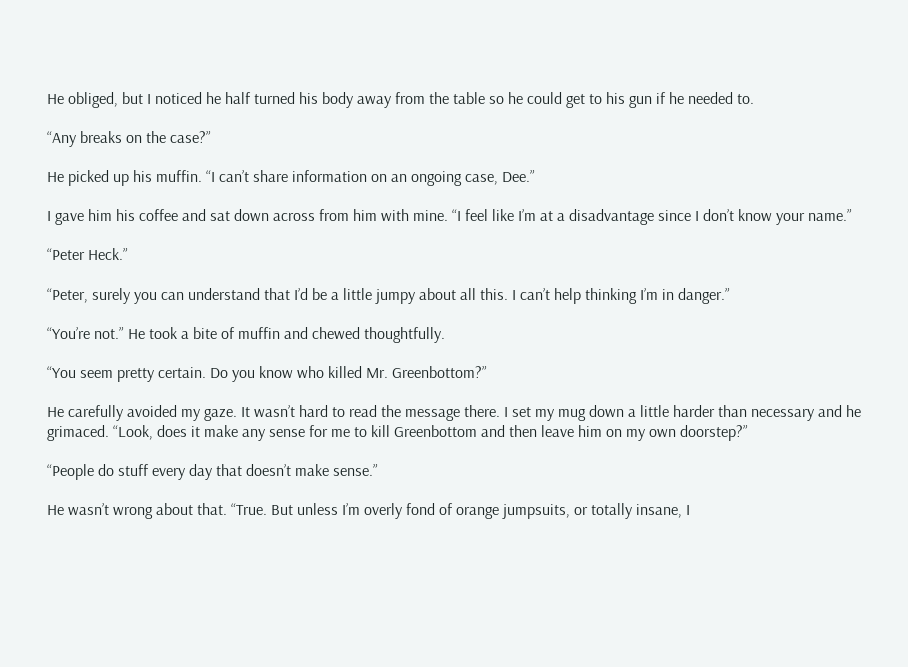He obliged, but I noticed he half turned his body away from the table so he could get to his gun if he needed to.

“Any breaks on the case?”

He picked up his muffin. “I can’t share information on an ongoing case, Dee.”

I gave him his coffee and sat down across from him with mine. “I feel like I’m at a disadvantage since I don’t know your name.”

“Peter Heck.”

“Peter, surely you can understand that I’d be a little jumpy about all this. I can’t help thinking I’m in danger.”

“You’re not.” He took a bite of muffin and chewed thoughtfully.

“You seem pretty certain. Do you know who killed Mr. Greenbottom?”

He carefully avoided my gaze. It wasn’t hard to read the message there. I set my mug down a little harder than necessary and he grimaced. “Look, does it make any sense for me to kill Greenbottom and then leave him on my own doorstep?”

“People do stuff every day that doesn’t make sense.”

He wasn’t wrong about that. “True. But unless I’m overly fond of orange jumpsuits, or totally insane, I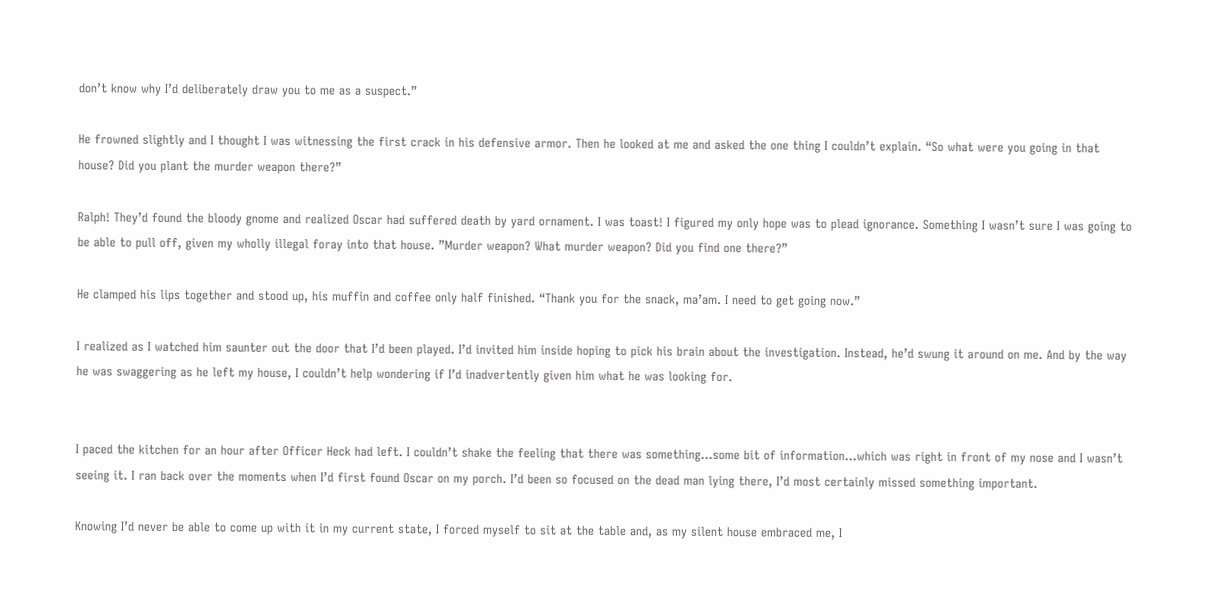don’t know why I’d deliberately draw you to me as a suspect.”

He frowned slightly and I thought I was witnessing the first crack in his defensive armor. Then he looked at me and asked the one thing I couldn’t explain. “So what were you going in that house? Did you plant the murder weapon there?”

Ralph! They’d found the bloody gnome and realized Oscar had suffered death by yard ornament. I was toast! I figured my only hope was to plead ignorance. Something I wasn’t sure I was going to be able to pull off, given my wholly illegal foray into that house. ”Murder weapon? What murder weapon? Did you find one there?”

He clamped his lips together and stood up, his muffin and coffee only half finished. “Thank you for the snack, ma’am. I need to get going now.”

I realized as I watched him saunter out the door that I’d been played. I’d invited him inside hoping to pick his brain about the investigation. Instead, he’d swung it around on me. And by the way he was swaggering as he left my house, I couldn’t help wondering if I’d inadvertently given him what he was looking for.


I paced the kitchen for an hour after Officer Heck had left. I couldn’t shake the feeling that there was something…some bit of information…which was right in front of my nose and I wasn’t seeing it. I ran back over the moments when I’d first found Oscar on my porch. I’d been so focused on the dead man lying there, I’d most certainly missed something important.

Knowing I’d never be able to come up with it in my current state, I forced myself to sit at the table and, as my silent house embraced me, I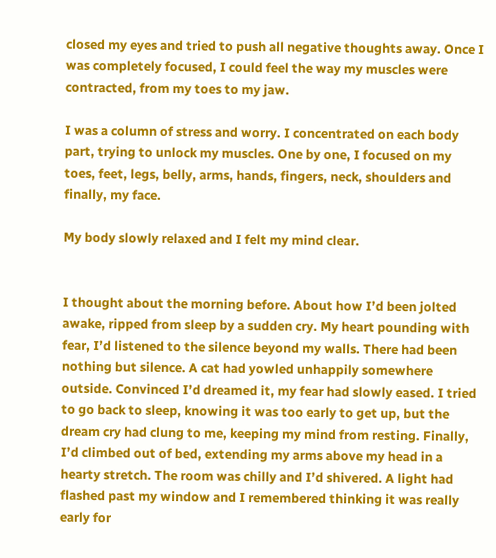closed my eyes and tried to push all negative thoughts away. Once I was completely focused, I could feel the way my muscles were contracted, from my toes to my jaw.

I was a column of stress and worry. I concentrated on each body part, trying to unlock my muscles. One by one, I focused on my toes, feet, legs, belly, arms, hands, fingers, neck, shoulders and finally, my face.

My body slowly relaxed and I felt my mind clear.


I thought about the morning before. About how I’d been jolted awake, ripped from sleep by a sudden cry. My heart pounding with fear, I’d listened to the silence beyond my walls. There had been nothing but silence. A cat had yowled unhappily somewhere outside. Convinced I’d dreamed it, my fear had slowly eased. I tried to go back to sleep, knowing it was too early to get up, but the dream cry had clung to me, keeping my mind from resting. Finally, I’d climbed out of bed, extending my arms above my head in a hearty stretch. The room was chilly and I’d shivered. A light had flashed past my window and I remembered thinking it was really early for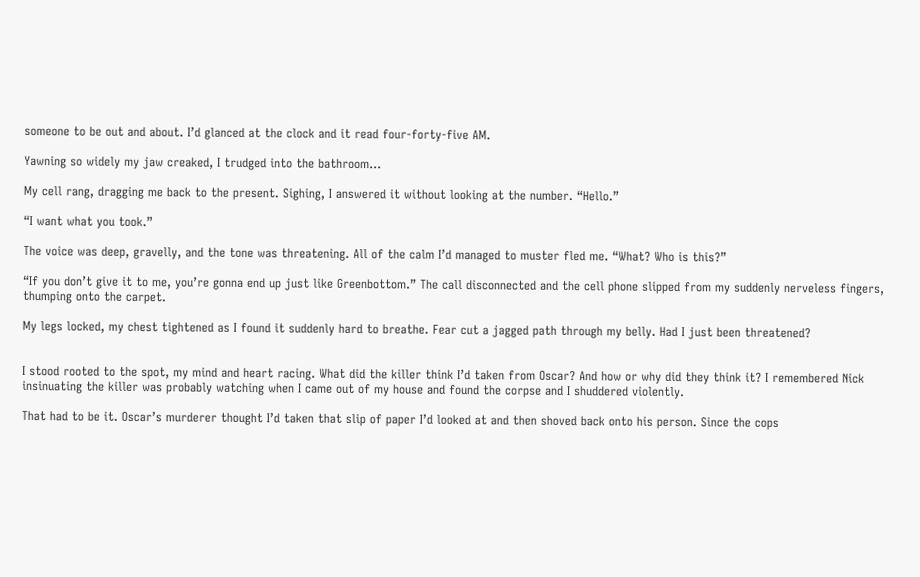someone to be out and about. I’d glanced at the clock and it read four-forty-five AM.

Yawning so widely my jaw creaked, I trudged into the bathroom…

My cell rang, dragging me back to the present. Sighing, I answered it without looking at the number. “Hello.”

“I want what you took.”

The voice was deep, gravelly, and the tone was threatening. All of the calm I’d managed to muster fled me. “What? Who is this?”

“If you don’t give it to me, you’re gonna end up just like Greenbottom.” The call disconnected and the cell phone slipped from my suddenly nerveless fingers, thumping onto the carpet.

My legs locked, my chest tightened as I found it suddenly hard to breathe. Fear cut a jagged path through my belly. Had I just been threatened?


I stood rooted to the spot, my mind and heart racing. What did the killer think I’d taken from Oscar? And how or why did they think it? I remembered Nick insinuating the killer was probably watching when I came out of my house and found the corpse and I shuddered violently.

That had to be it. Oscar’s murderer thought I’d taken that slip of paper I’d looked at and then shoved back onto his person. Since the cops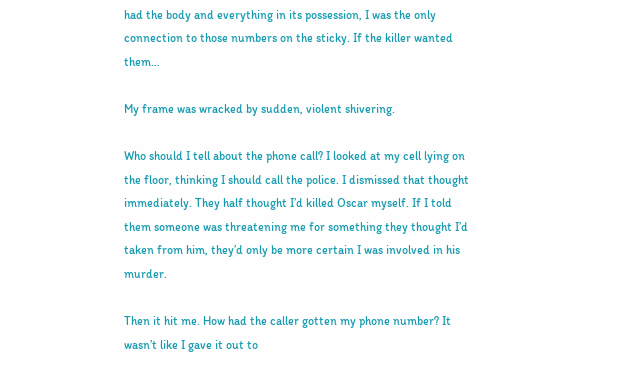had the body and everything in its possession, I was the only connection to those numbers on the sticky. If the killer wanted them…

My frame was wracked by sudden, violent shivering.

Who should I tell about the phone call? I looked at my cell lying on the floor, thinking I should call the police. I dismissed that thought immediately. They half thought I’d killed Oscar myself. If I told them someone was threatening me for something they thought I’d taken from him, they’d only be more certain I was involved in his murder.

Then it hit me. How had the caller gotten my phone number? It wasn’t like I gave it out to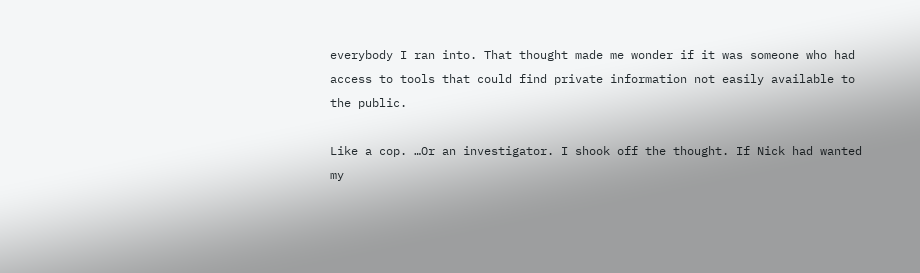everybody I ran into. That thought made me wonder if it was someone who had access to tools that could find private information not easily available to the public.

Like a cop. …Or an investigator. I shook off the thought. If Nick had wanted my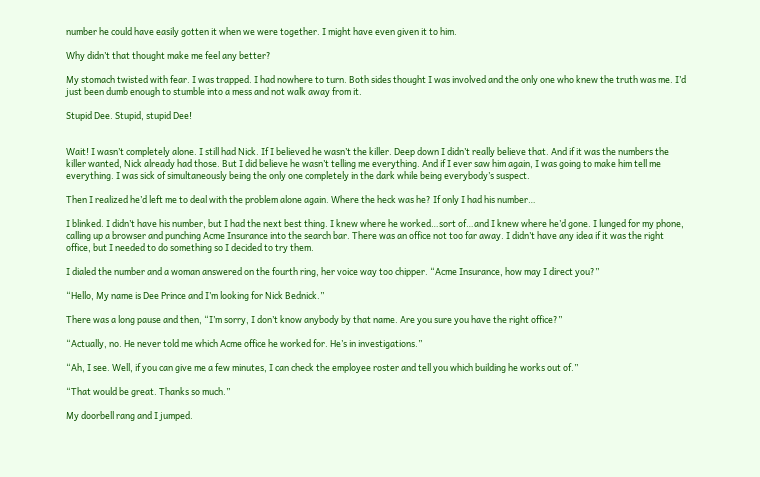number he could have easily gotten it when we were together. I might have even given it to him.

Why didn’t that thought make me feel any better?

My stomach twisted with fear. I was trapped. I had nowhere to turn. Both sides thought I was involved and the only one who knew the truth was me. I’d just been dumb enough to stumble into a mess and not walk away from it.

Stupid Dee. Stupid, stupid Dee!


Wait! I wasn’t completely alone. I still had Nick. If I believed he wasn’t the killer. Deep down I didn’t really believe that. And if it was the numbers the killer wanted, Nick already had those. But I did believe he wasn’t telling me everything. And if I ever saw him again, I was going to make him tell me everything. I was sick of simultaneously being the only one completely in the dark while being everybody’s suspect.

Then I realized he’d left me to deal with the problem alone again. Where the heck was he? If only I had his number…

I blinked. I didn’t have his number, but I had the next best thing. I knew where he worked…sort of…and I knew where he’d gone. I lunged for my phone, calling up a browser and punching Acme Insurance into the search bar. There was an office not too far away. I didn’t have any idea if it was the right office, but I needed to do something so I decided to try them.

I dialed the number and a woman answered on the fourth ring, her voice way too chipper. “Acme Insurance, how may I direct you?”

“Hello, My name is Dee Prince and I’m looking for Nick Bednick.”

There was a long pause and then, “I’m sorry, I don’t know anybody by that name. Are you sure you have the right office?”

“Actually, no. He never told me which Acme office he worked for. He’s in investigations.”

“Ah, I see. Well, if you can give me a few minutes, I can check the employee roster and tell you which building he works out of.”

“That would be great. Thanks so much.”

My doorbell rang and I jumped.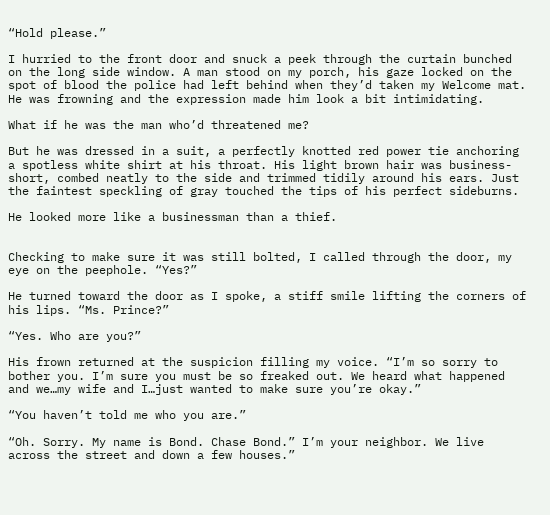“Hold please.”

I hurried to the front door and snuck a peek through the curtain bunched on the long side window. A man stood on my porch, his gaze locked on the spot of blood the police had left behind when they’d taken my Welcome mat. He was frowning and the expression made him look a bit intimidating.

What if he was the man who’d threatened me?

But he was dressed in a suit, a perfectly knotted red power tie anchoring a spotless white shirt at his throat. His light brown hair was business-short, combed neatly to the side and trimmed tidily around his ears. Just the faintest speckling of gray touched the tips of his perfect sideburns.

He looked more like a businessman than a thief.


Checking to make sure it was still bolted, I called through the door, my eye on the peephole. “Yes?”

He turned toward the door as I spoke, a stiff smile lifting the corners of his lips. “Ms. Prince?”

“Yes. Who are you?”

His frown returned at the suspicion filling my voice. “I’m so sorry to bother you. I’m sure you must be so freaked out. We heard what happened and we…my wife and I…just wanted to make sure you’re okay.”

“You haven’t told me who you are.”

“Oh. Sorry. My name is Bond. Chase Bond.” I’m your neighbor. We live across the street and down a few houses.”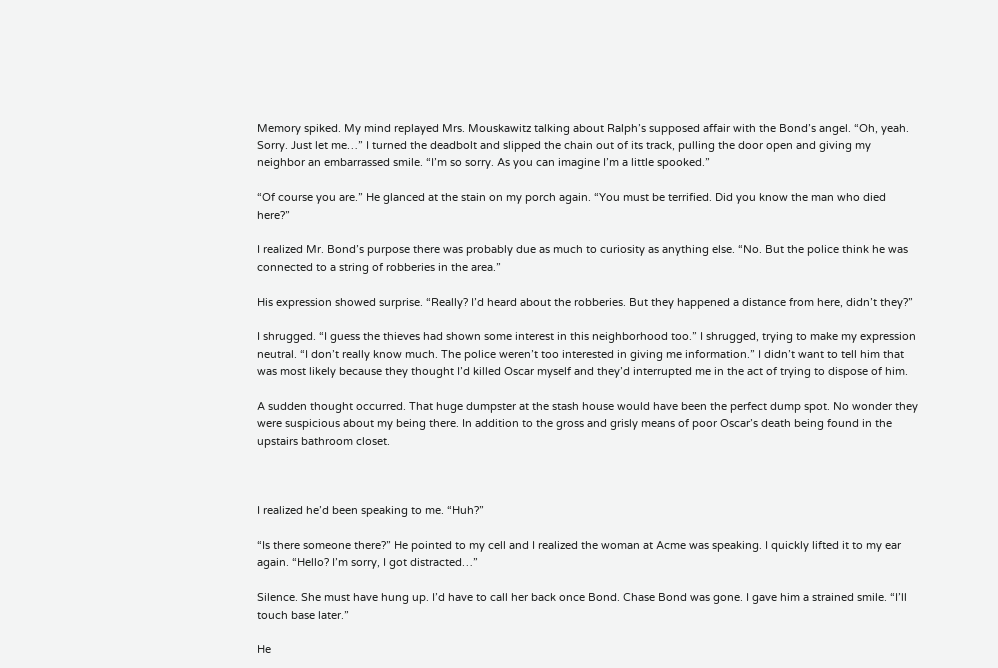Memory spiked. My mind replayed Mrs. Mouskawitz talking about Ralph’s supposed affair with the Bond’s angel. “Oh, yeah. Sorry. Just let me…” I turned the deadbolt and slipped the chain out of its track, pulling the door open and giving my neighbor an embarrassed smile. “I’m so sorry. As you can imagine I’m a little spooked.”

“Of course you are.” He glanced at the stain on my porch again. “You must be terrified. Did you know the man who died here?”

I realized Mr. Bond’s purpose there was probably due as much to curiosity as anything else. “No. But the police think he was connected to a string of robberies in the area.”

His expression showed surprise. “Really? I’d heard about the robberies. But they happened a distance from here, didn’t they?”

I shrugged. “I guess the thieves had shown some interest in this neighborhood too.” I shrugged, trying to make my expression neutral. “I don’t really know much. The police weren’t too interested in giving me information.” I didn’t want to tell him that was most likely because they thought I’d killed Oscar myself and they’d interrupted me in the act of trying to dispose of him.

A sudden thought occurred. That huge dumpster at the stash house would have been the perfect dump spot. No wonder they were suspicious about my being there. In addition to the gross and grisly means of poor Oscar’s death being found in the upstairs bathroom closet.



I realized he’d been speaking to me. “Huh?”

“Is there someone there?” He pointed to my cell and I realized the woman at Acme was speaking. I quickly lifted it to my ear again. “Hello? I’m sorry, I got distracted…”

Silence. She must have hung up. I’d have to call her back once Bond. Chase Bond was gone. I gave him a strained smile. “I’ll touch base later.”

He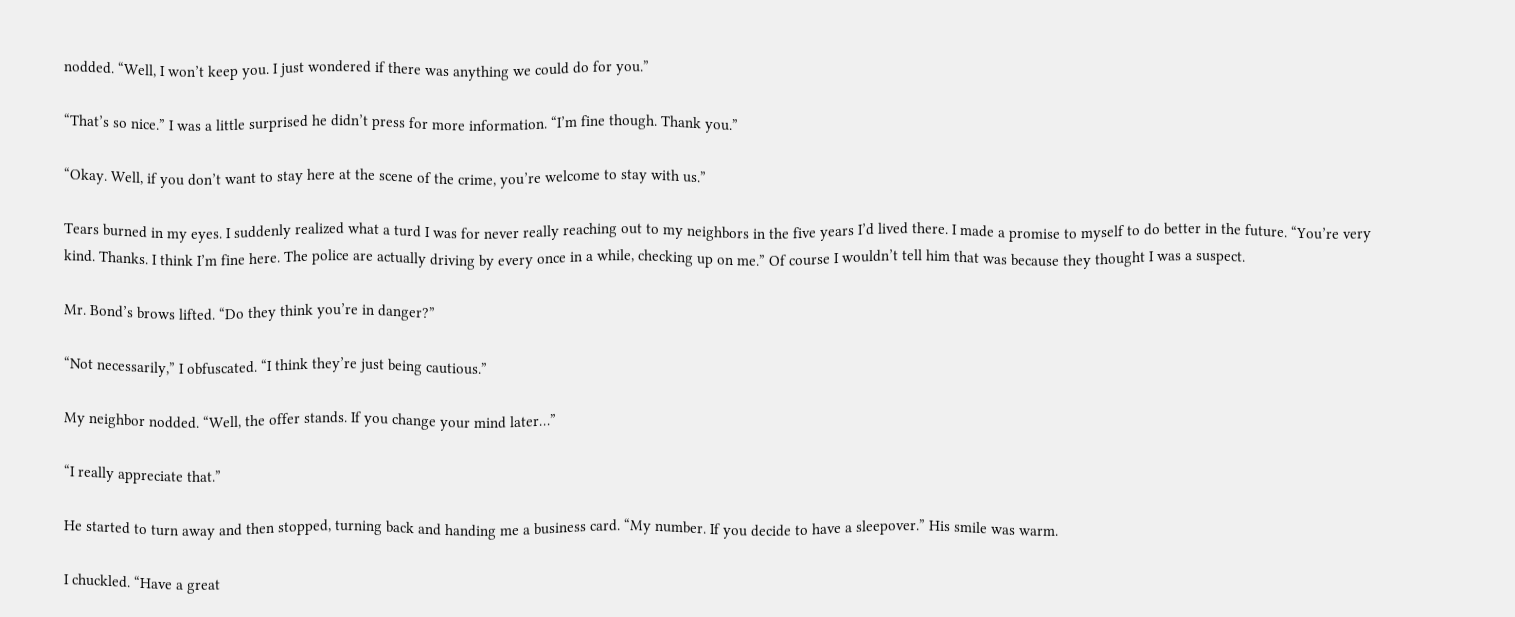nodded. “Well, I won’t keep you. I just wondered if there was anything we could do for you.”

“That’s so nice.” I was a little surprised he didn’t press for more information. “I’m fine though. Thank you.”

“Okay. Well, if you don’t want to stay here at the scene of the crime, you’re welcome to stay with us.”

Tears burned in my eyes. I suddenly realized what a turd I was for never really reaching out to my neighbors in the five years I’d lived there. I made a promise to myself to do better in the future. “You’re very kind. Thanks. I think I’m fine here. The police are actually driving by every once in a while, checking up on me.” Of course I wouldn’t tell him that was because they thought I was a suspect.

Mr. Bond’s brows lifted. “Do they think you’re in danger?”

“Not necessarily,” I obfuscated. “I think they’re just being cautious.”

My neighbor nodded. “Well, the offer stands. If you change your mind later…”

“I really appreciate that.”

He started to turn away and then stopped, turning back and handing me a business card. “My number. If you decide to have a sleepover.” His smile was warm.

I chuckled. “Have a great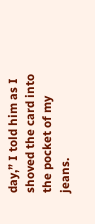day,” I told him as I shoved the card into the pocket of my jeans.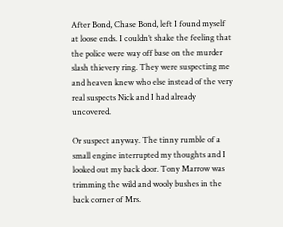After Bond, Chase Bond, left I found myself at loose ends. I couldn’t shake the feeling that the police were way off base on the murder slash thievery ring. They were suspecting me and heaven knew who else instead of the very real suspects Nick and I had already uncovered.

Or suspect anyway. The tinny rumble of a small engine interrupted my thoughts and I looked out my back door. Tony Marrow was trimming the wild and wooly bushes in the back corner of Mrs.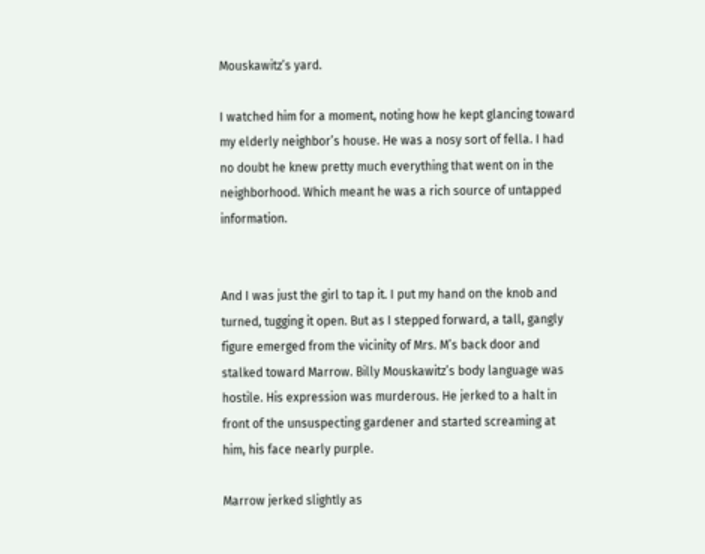Mouskawitz’s yard.

I watched him for a moment, noting how he kept glancing toward my elderly neighbor’s house. He was a nosy sort of fella. I had no doubt he knew pretty much everything that went on in the neighborhood. Which meant he was a rich source of untapped information.


And I was just the girl to tap it. I put my hand on the knob and turned, tugging it open. But as I stepped forward, a tall, gangly figure emerged from the vicinity of Mrs. M’s back door and stalked toward Marrow. Billy Mouskawitz’s body language was hostile. His expression was murderous. He jerked to a halt in front of the unsuspecting gardener and started screaming at him, his face nearly purple.

Marrow jerked slightly as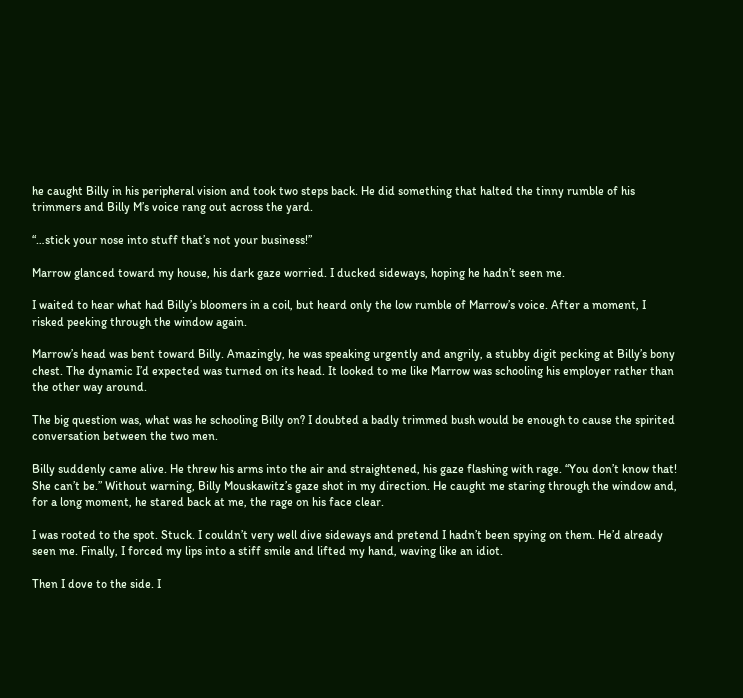he caught Billy in his peripheral vision and took two steps back. He did something that halted the tinny rumble of his trimmers and Billy M’s voice rang out across the yard.

“…stick your nose into stuff that’s not your business!”

Marrow glanced toward my house, his dark gaze worried. I ducked sideways, hoping he hadn’t seen me.

I waited to hear what had Billy’s bloomers in a coil, but heard only the low rumble of Marrow’s voice. After a moment, I risked peeking through the window again.

Marrow’s head was bent toward Billy. Amazingly, he was speaking urgently and angrily, a stubby digit pecking at Billy’s bony chest. The dynamic I’d expected was turned on its head. It looked to me like Marrow was schooling his employer rather than the other way around.

The big question was, what was he schooling Billy on? I doubted a badly trimmed bush would be enough to cause the spirited conversation between the two men.

Billy suddenly came alive. He threw his arms into the air and straightened, his gaze flashing with rage. “You don’t know that! She can’t be.” Without warning, Billy Mouskawitz’s gaze shot in my direction. He caught me staring through the window and, for a long moment, he stared back at me, the rage on his face clear.

I was rooted to the spot. Stuck. I couldn’t very well dive sideways and pretend I hadn’t been spying on them. He’d already seen me. Finally, I forced my lips into a stiff smile and lifted my hand, waving like an idiot.

Then I dove to the side. I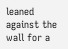leaned against the wall for a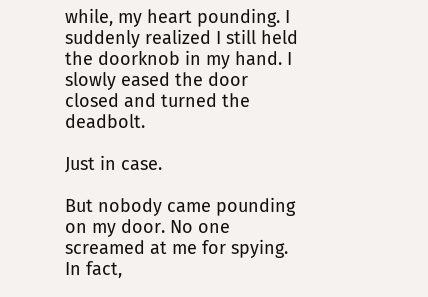while, my heart pounding. I suddenly realized I still held the doorknob in my hand. I slowly eased the door closed and turned the deadbolt.

Just in case.

But nobody came pounding on my door. No one screamed at me for spying. In fact,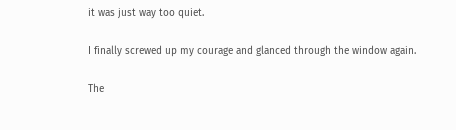it was just way too quiet.

I finally screwed up my courage and glanced through the window again.

The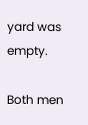yard was empty.

Both men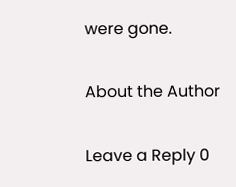were gone.

About the Author

Leave a Reply 0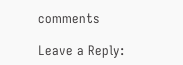comments

Leave a Reply: